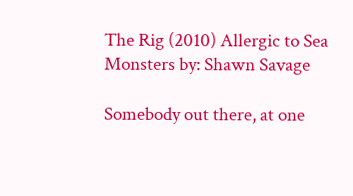The Rig (2010) Allergic to Sea Monsters by: Shawn Savage

Somebody out there, at one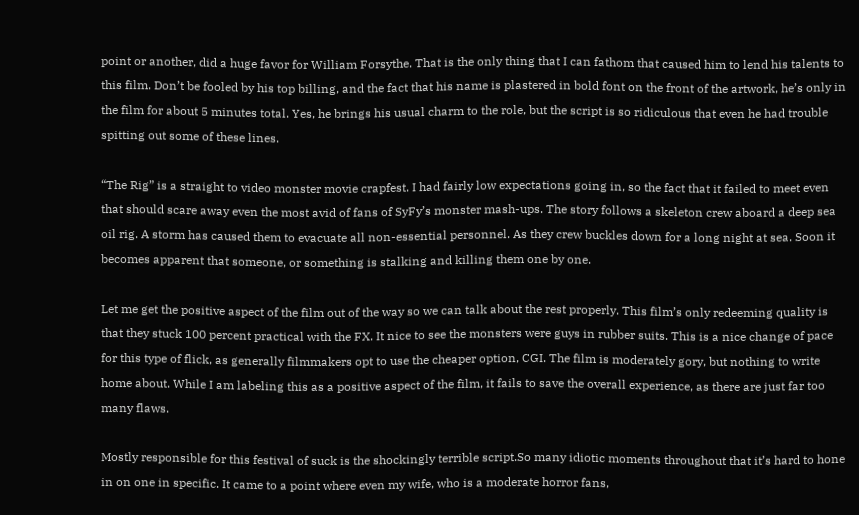point or another, did a huge favor for William Forsythe. That is the only thing that I can fathom that caused him to lend his talents to this film. Don’t be fooled by his top billing, and the fact that his name is plastered in bold font on the front of the artwork, he’s only in the film for about 5 minutes total. Yes, he brings his usual charm to the role, but the script is so ridiculous that even he had trouble spitting out some of these lines.

“The Rig” is a straight to video monster movie crapfest. I had fairly low expectations going in, so the fact that it failed to meet even that should scare away even the most avid of fans of SyFy’s monster mash-ups. The story follows a skeleton crew aboard a deep sea oil rig. A storm has caused them to evacuate all non-essential personnel. As they crew buckles down for a long night at sea. Soon it becomes apparent that someone, or something is stalking and killing them one by one.

Let me get the positive aspect of the film out of the way so we can talk about the rest properly. This film’s only redeeming quality is that they stuck 100 percent practical with the FX. It nice to see the monsters were guys in rubber suits. This is a nice change of pace for this type of flick, as generally filmmakers opt to use the cheaper option, CGI. The film is moderately gory, but nothing to write home about. While I am labeling this as a positive aspect of the film, it fails to save the overall experience, as there are just far too many flaws.

Mostly responsible for this festival of suck is the shockingly terrible script.So many idiotic moments throughout that it’s hard to hone in on one in specific. It came to a point where even my wife, who is a moderate horror fans,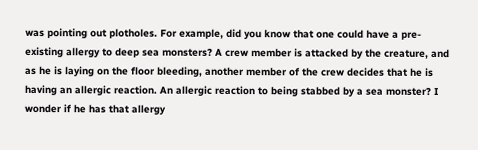was pointing out plotholes. For example, did you know that one could have a pre-existing allergy to deep sea monsters? A crew member is attacked by the creature, and as he is laying on the floor bleeding, another member of the crew decides that he is having an allergic reaction. An allergic reaction to being stabbed by a sea monster? I wonder if he has that allergy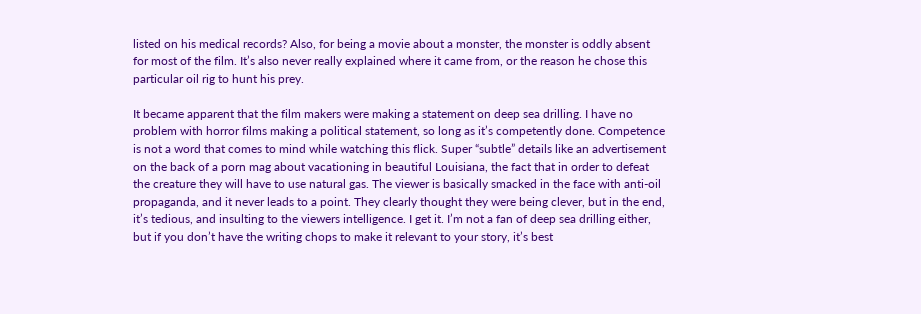listed on his medical records? Also, for being a movie about a monster, the monster is oddly absent for most of the film. It’s also never really explained where it came from, or the reason he chose this particular oil rig to hunt his prey.

It became apparent that the film makers were making a statement on deep sea drilling. I have no problem with horror films making a political statement, so long as it’s competently done. Competence is not a word that comes to mind while watching this flick. Super “subtle” details like an advertisement on the back of a porn mag about vacationing in beautiful Louisiana, the fact that in order to defeat the creature they will have to use natural gas. The viewer is basically smacked in the face with anti-oil propaganda, and it never leads to a point. They clearly thought they were being clever, but in the end, it’s tedious, and insulting to the viewers intelligence. I get it. I’m not a fan of deep sea drilling either, but if you don’t have the writing chops to make it relevant to your story, it’s best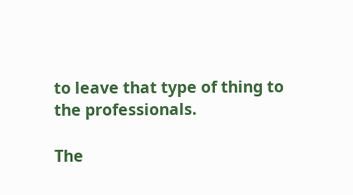to leave that type of thing to the professionals.

The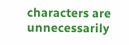characters are unnecessarily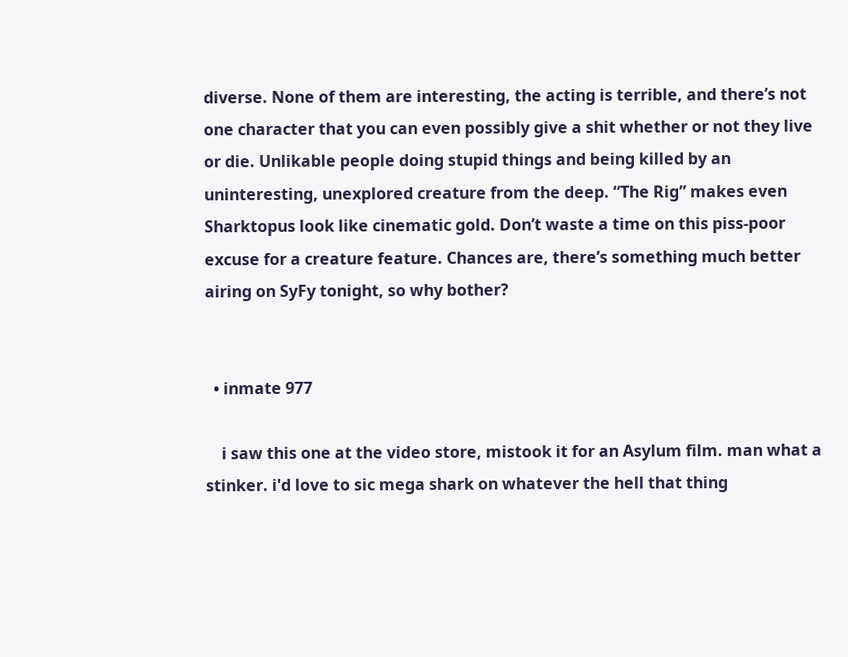diverse. None of them are interesting, the acting is terrible, and there’s not one character that you can even possibly give a shit whether or not they live or die. Unlikable people doing stupid things and being killed by an uninteresting, unexplored creature from the deep. “The Rig” makes even Sharktopus look like cinematic gold. Don’t waste a time on this piss-poor excuse for a creature feature. Chances are, there’s something much better airing on SyFy tonight, so why bother?


  • inmate 977

    i saw this one at the video store, mistook it for an Asylum film. man what a stinker. i'd love to sic mega shark on whatever the hell that thing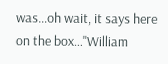was…oh wait, it says here on the box…"William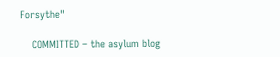Forsythe"

    COMMITTED – the asylum blog